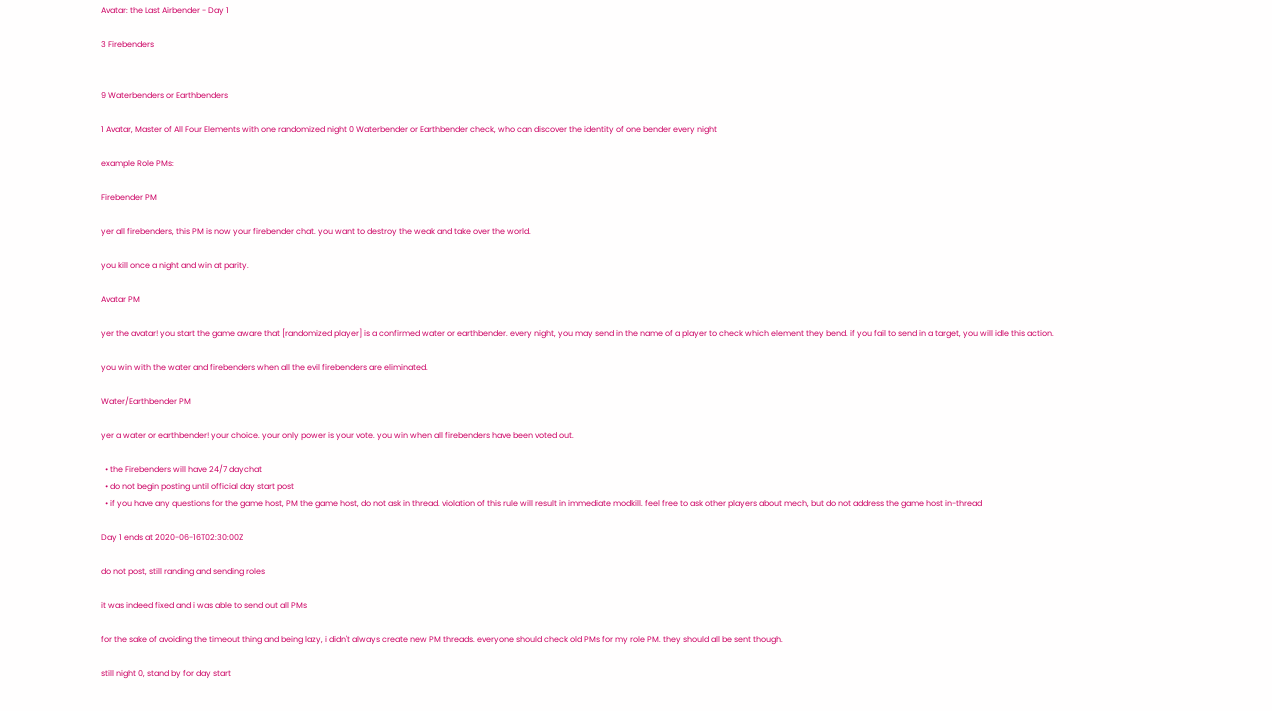Avatar: the Last Airbender - Day 1

3 Firebenders


9 Waterbenders or Earthbenders

1 Avatar, Master of All Four Elements with one randomized night 0 Waterbender or Earthbender check, who can discover the identity of one bender every night

example Role PMs:

Firebender PM

yer all firebenders, this PM is now your firebender chat. you want to destroy the weak and take over the world.

you kill once a night and win at parity.

Avatar PM

yer the avatar! you start the game aware that [randomized player] is a confirmed water or earthbender. every night, you may send in the name of a player to check which element they bend. if you fail to send in a target, you will idle this action.

you win with the water and firebenders when all the evil firebenders are eliminated.

Water/Earthbender PM

yer a water or earthbender! your choice. your only power is your vote. you win when all firebenders have been voted out.

  • the Firebenders will have 24/7 daychat
  • do not begin posting until official day start post
  • if you have any questions for the game host, PM the game host, do not ask in thread. violation of this rule will result in immediate modkill. feel free to ask other players about mech, but do not address the game host in-thread

Day 1 ends at 2020-06-16T02:30:00Z

do not post, still randing and sending roles

it was indeed fixed and i was able to send out all PMs

for the sake of avoiding the timeout thing and being lazy, i didn't always create new PM threads. everyone should check old PMs for my role PM. they should all be sent though.

still night 0, stand by for day start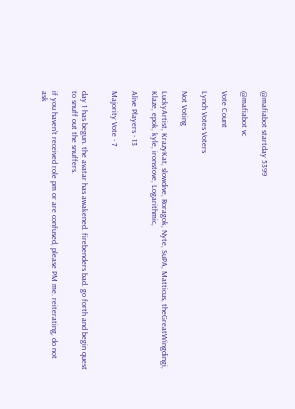@mafiabot startday 5399

@mafiabot vc

Vote Count

Lynch Votes Voters

Not Voting

LuckyArtist, KrazyKat, slowdive, Roragok, Nyte, SuPA, Matticus, theGreatWingdingi, Klaze, epok, kyle, ironstove, Logarithmic,

Alive Players - 13

Majority Vote - 7


day 1 has begun. the avatar has awakened. firebenders bad. go forth and begin quest to snuff out the snuffers.

if you haven't received role pm or are confused, please PM me. reiterating, do not ask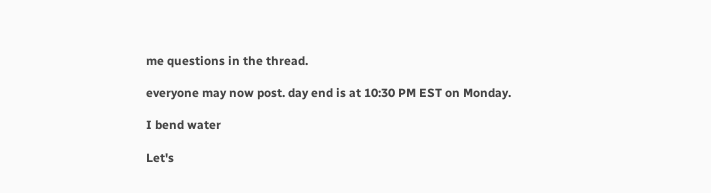me questions in the thread.

everyone may now post. day end is at 10:30 PM EST on Monday.

I bend water

Let's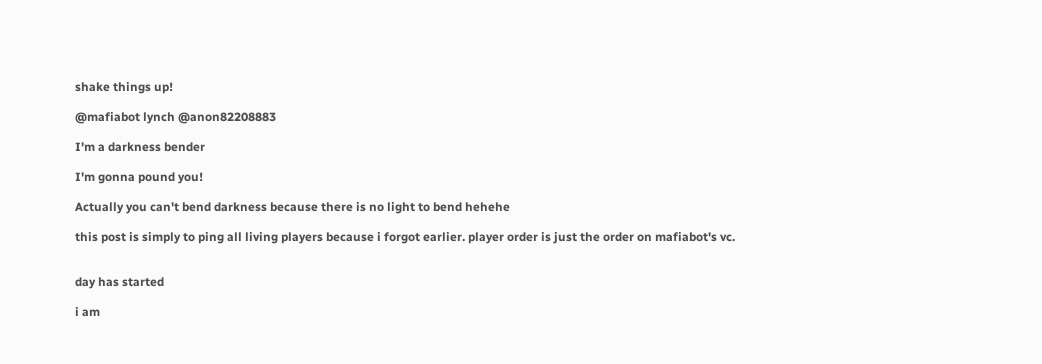shake things up!

@mafiabot lynch @anon82208883

I'm a darkness bender

I'm gonna pound you!

Actually you can't bend darkness because there is no light to bend hehehe

this post is simply to ping all living players because i forgot earlier. player order is just the order on mafiabot's vc.


day has started

i am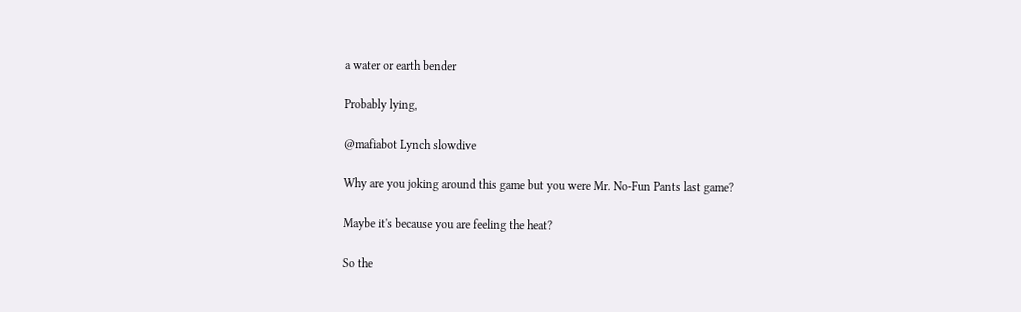a water or earth bender

Probably lying,

@mafiabot Lynch slowdive

Why are you joking around this game but you were Mr. No-Fun Pants last game?

Maybe it's because you are feeling the heat?

So the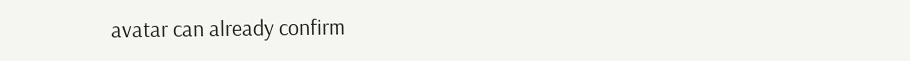avatar can already confirm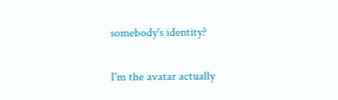somebody's identity?

I'm the avatar actually